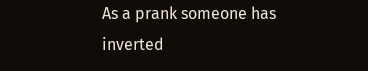As a prank someone has inverted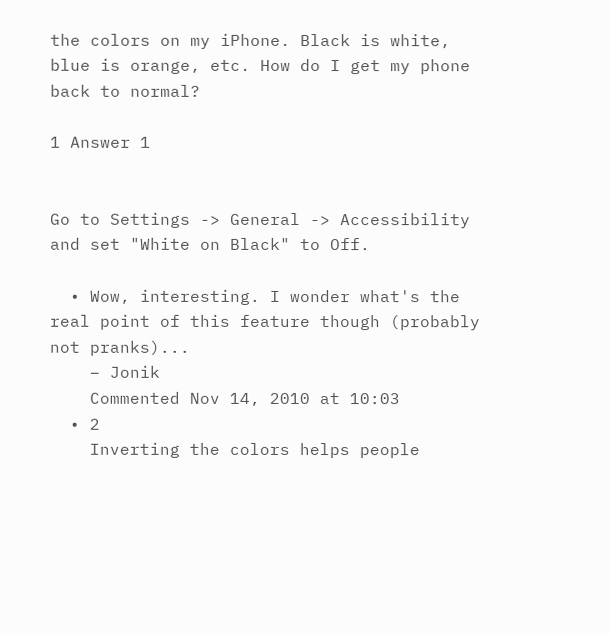the colors on my iPhone. Black is white, blue is orange, etc. How do I get my phone back to normal?

1 Answer 1


Go to Settings -> General -> Accessibility and set "White on Black" to Off.

  • Wow, interesting. I wonder what's the real point of this feature though (probably not pranks)...
    – Jonik
    Commented Nov 14, 2010 at 10:03
  • 2
    Inverting the colors helps people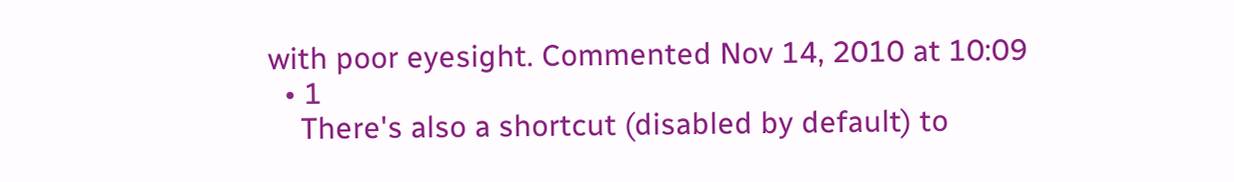with poor eyesight. Commented Nov 14, 2010 at 10:09
  • 1
    There's also a shortcut (disabled by default) to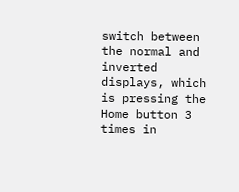switch between the normal and inverted displays, which is pressing the Home button 3 times in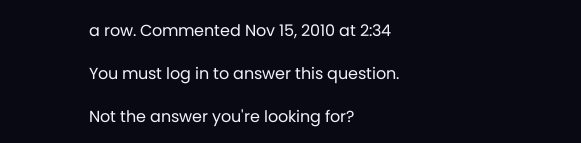a row. Commented Nov 15, 2010 at 2:34

You must log in to answer this question.

Not the answer you're looking for?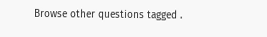Browse other questions tagged .